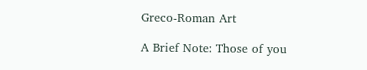Greco-Roman Art

A Brief Note: Those of you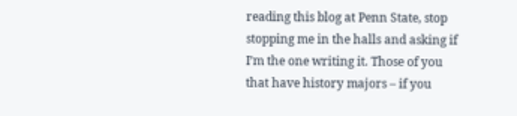reading this blog at Penn State, stop stopping me in the halls and asking if I’m the one writing it. Those of you that have history majors – if you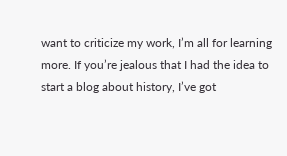want to criticize my work, I’m all for learning more. If you’re jealous that I had the idea to start a blog about history, I’ve got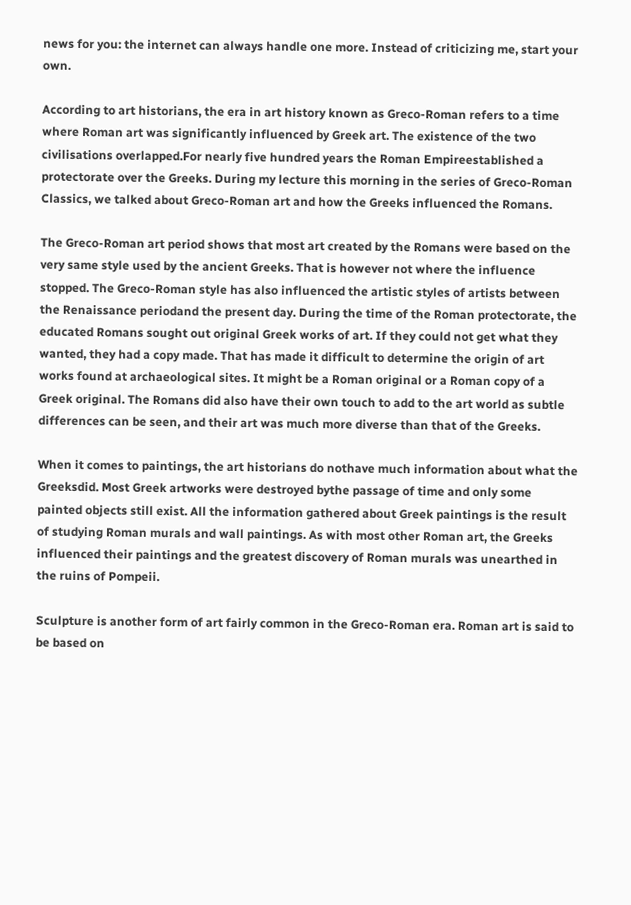news for you: the internet can always handle one more. Instead of criticizing me, start your own.

According to art historians, the era in art history known as Greco-Roman refers to a time where Roman art was significantly influenced by Greek art. The existence of the two civilisations overlapped.For nearly five hundred years the Roman Empireestablished a protectorate over the Greeks. During my lecture this morning in the series of Greco-Roman Classics, we talked about Greco-Roman art and how the Greeks influenced the Romans.

The Greco-Roman art period shows that most art created by the Romans were based on the very same style used by the ancient Greeks. That is however not where the influence stopped. The Greco-Roman style has also influenced the artistic styles of artists between the Renaissance periodand the present day. During the time of the Roman protectorate, the educated Romans sought out original Greek works of art. If they could not get what they wanted, they had a copy made. That has made it difficult to determine the origin of art works found at archaeological sites. It might be a Roman original or a Roman copy of a Greek original. The Romans did also have their own touch to add to the art world as subtle differences can be seen, and their art was much more diverse than that of the Greeks.

When it comes to paintings, the art historians do nothave much information about what the Greeksdid. Most Greek artworks were destroyed bythe passage of time and only some painted objects still exist. All the information gathered about Greek paintings is the result of studying Roman murals and wall paintings. As with most other Roman art, the Greeks influenced their paintings and the greatest discovery of Roman murals was unearthed in the ruins of Pompeii.

Sculpture is another form of art fairly common in the Greco-Roman era. Roman art is said to be based on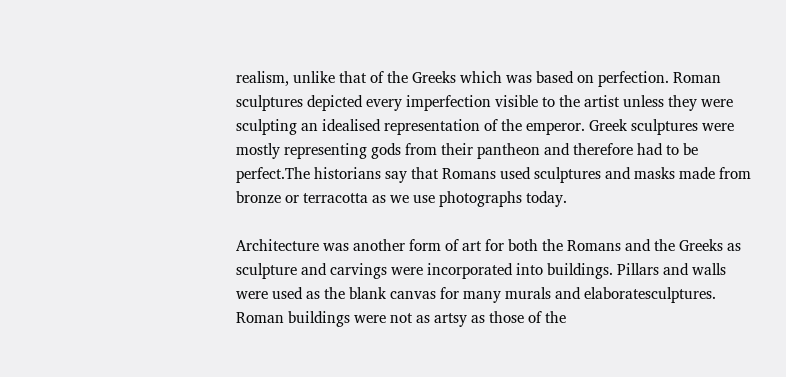realism, unlike that of the Greeks which was based on perfection. Roman sculptures depicted every imperfection visible to the artist unless they were sculpting an idealised representation of the emperor. Greek sculptures were mostly representing gods from their pantheon and therefore had to be perfect.The historians say that Romans used sculptures and masks made from bronze or terracotta as we use photographs today.

Architecture was another form of art for both the Romans and the Greeks as sculpture and carvings were incorporated into buildings. Pillars and walls were used as the blank canvas for many murals and elaboratesculptures. Roman buildings were not as artsy as those of the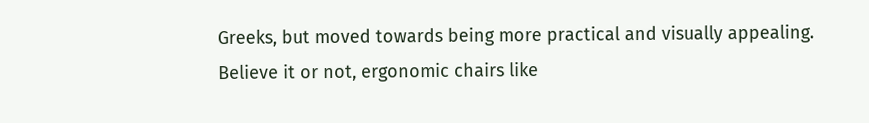Greeks, but moved towards being more practical and visually appealing. Believe it or not, ergonomic chairs like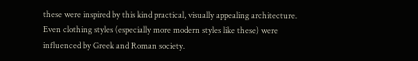these were inspired by this kind practical, visually appealing architecture. Even clothing styles (especially more modern styles like these) were influenced by Greek and Roman society.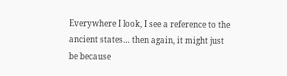Everywhere I look, I see a reference to the ancient states… then again, it might just be because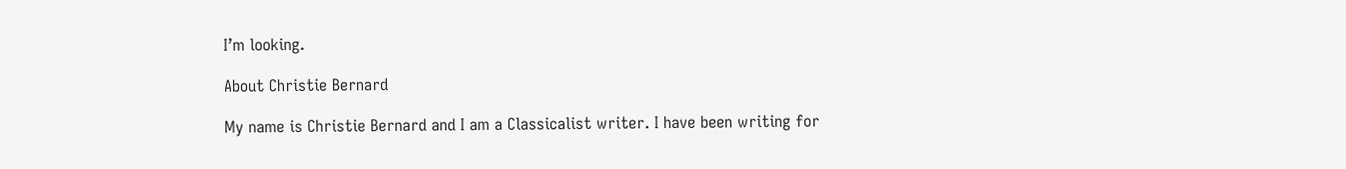I’m looking.

About Christie Bernard

My name is Christie Bernard and I am a Classicalist writer. I have been writing for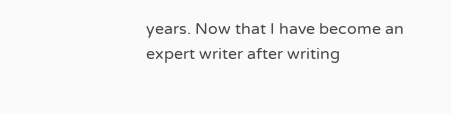years. Now that I have become an expert writer after writing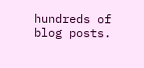hundreds of blog posts.